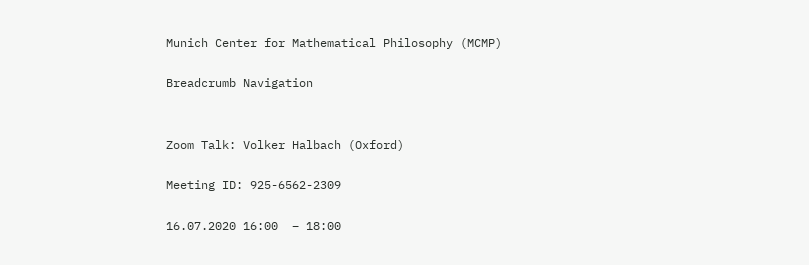Munich Center for Mathematical Philosophy (MCMP)

Breadcrumb Navigation


Zoom Talk: Volker Halbach (Oxford)

Meeting ID: 925-6562-2309

16.07.2020 16:00  – 18:00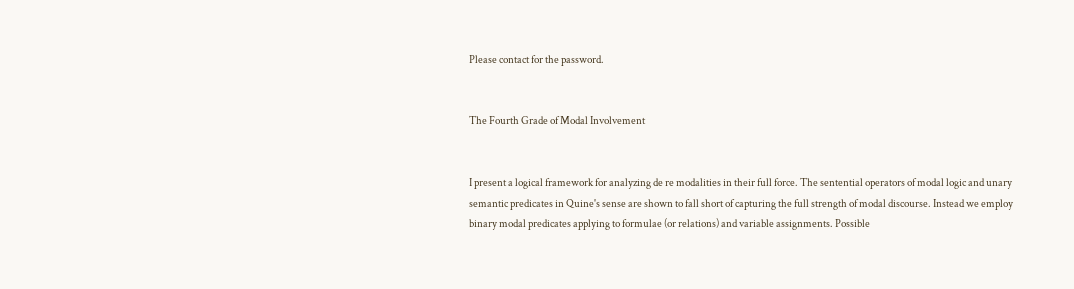Please contact for the password.


The Fourth Grade of Modal Involvement


I present a logical framework for analyzing de re modalities in their full force. The sentential operators of modal logic and unary semantic predicates in Quine's sense are shown to fall short of capturing the full strength of modal discourse. Instead we employ binary modal predicates applying to formulae (or relations) and variable assignments. Possible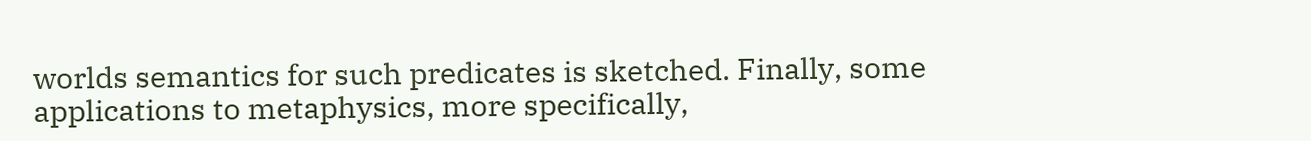worlds semantics for such predicates is sketched. Finally, some applications to metaphysics, more specifically,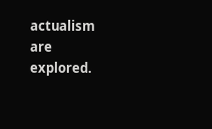actualism are explored.